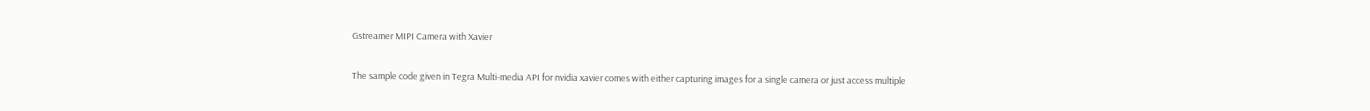Gstreamer MIPI Camera with Xavier

The sample code given in Tegra Multi-media API for nvidia xavier comes with either capturing images for a single camera or just access multiple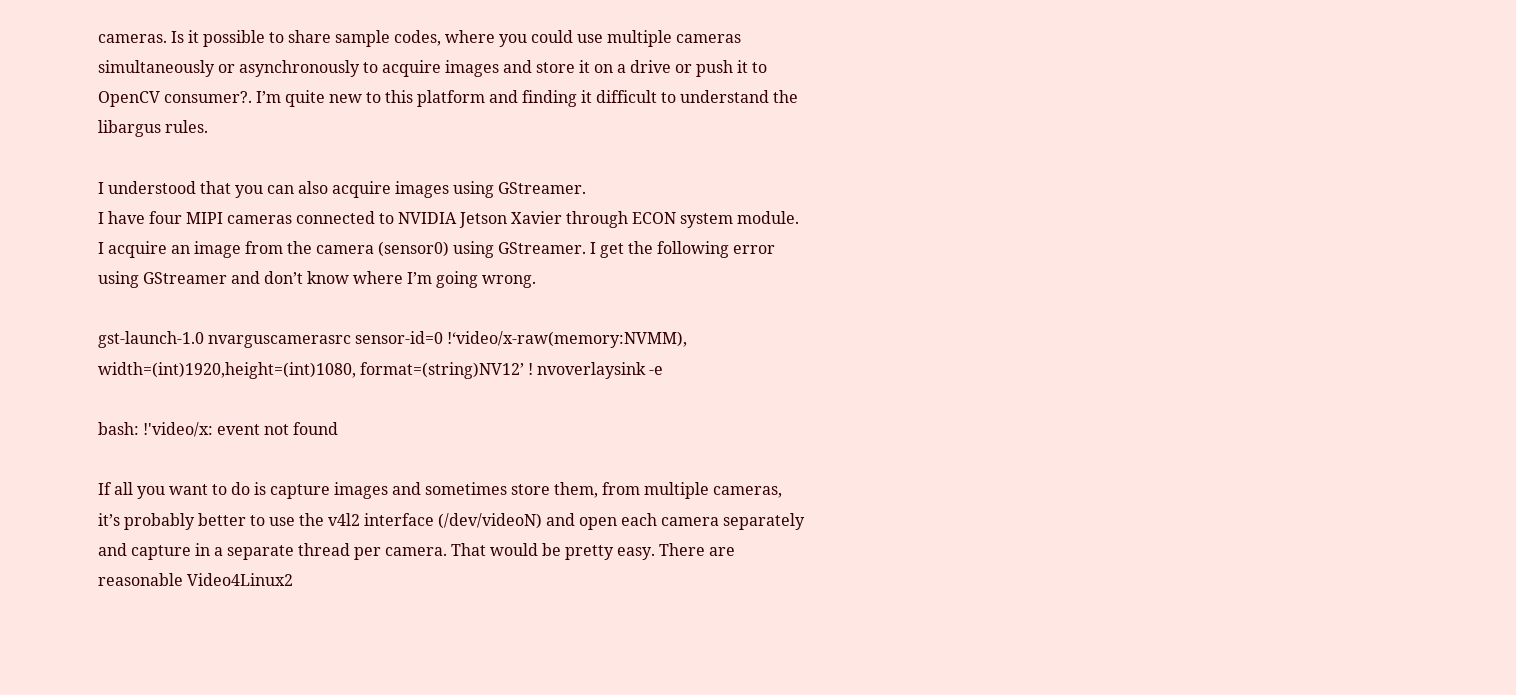cameras. Is it possible to share sample codes, where you could use multiple cameras simultaneously or asynchronously to acquire images and store it on a drive or push it to OpenCV consumer?. I’m quite new to this platform and finding it difficult to understand the libargus rules.

I understood that you can also acquire images using GStreamer.
I have four MIPI cameras connected to NVIDIA Jetson Xavier through ECON system module. I acquire an image from the camera (sensor0) using GStreamer. I get the following error using GStreamer and don’t know where I’m going wrong.

gst-launch-1.0 nvarguscamerasrc sensor-id=0 !‘video/x-raw(memory:NVMM), width=(int)1920,height=(int)1080, format=(string)NV12’ ! nvoverlaysink -e

bash: !'video/x: event not found

If all you want to do is capture images and sometimes store them, from multiple cameras, it’s probably better to use the v4l2 interface (/dev/videoN) and open each camera separately and capture in a separate thread per camera. That would be pretty easy. There are reasonable Video4Linux2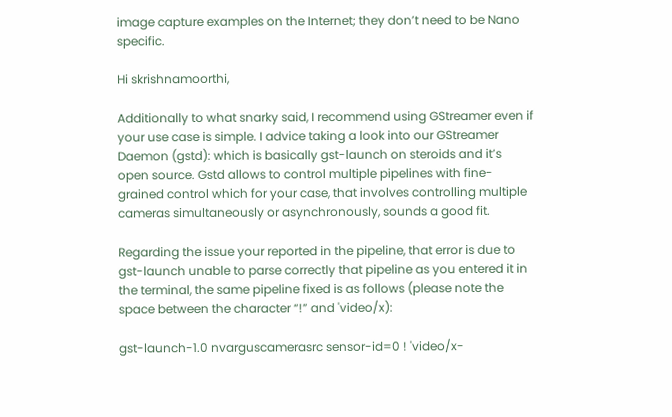image capture examples on the Internet; they don’t need to be Nano specific.

Hi skrishnamoorthi,

Additionally to what snarky said, I recommend using GStreamer even if your use case is simple. I advice taking a look into our GStreamer Daemon (gstd): which is basically gst-launch on steroids and it’s open source. Gstd allows to control multiple pipelines with fine-grained control which for your case, that involves controlling multiple cameras simultaneously or asynchronously, sounds a good fit.

Regarding the issue your reported in the pipeline, that error is due to gst-launch unable to parse correctly that pipeline as you entered it in the terminal, the same pipeline fixed is as follows (please note the space between the character “!” and 'video/x):

gst-launch-1.0 nvarguscamerasrc sensor-id=0 ! 'video/x-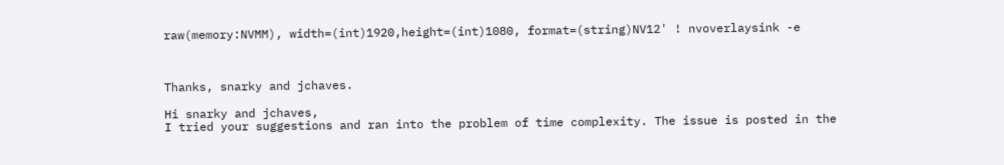raw(memory:NVMM), width=(int)1920,height=(int)1080, format=(string)NV12' ! nvoverlaysink -e



Thanks, snarky and jchaves.

Hi snarky and jchaves,
I tried your suggestions and ran into the problem of time complexity. The issue is posted in the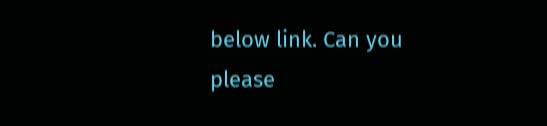below link. Can you please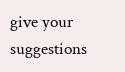give your suggestions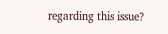regarding this issue?